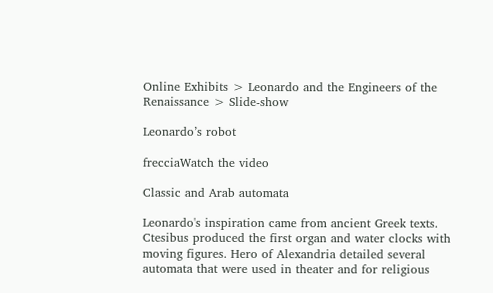Online Exhibits > Leonardo and the Engineers of the Renaissance > Slide-show

Leonardo’s robot

frecciaWatch the video

Classic and Arab automata

Leonardo's inspiration came from ancient Greek texts. Ctesibus produced the first organ and water clocks with moving figures. Hero of Alexandria detailed several automata that were used in theater and for religious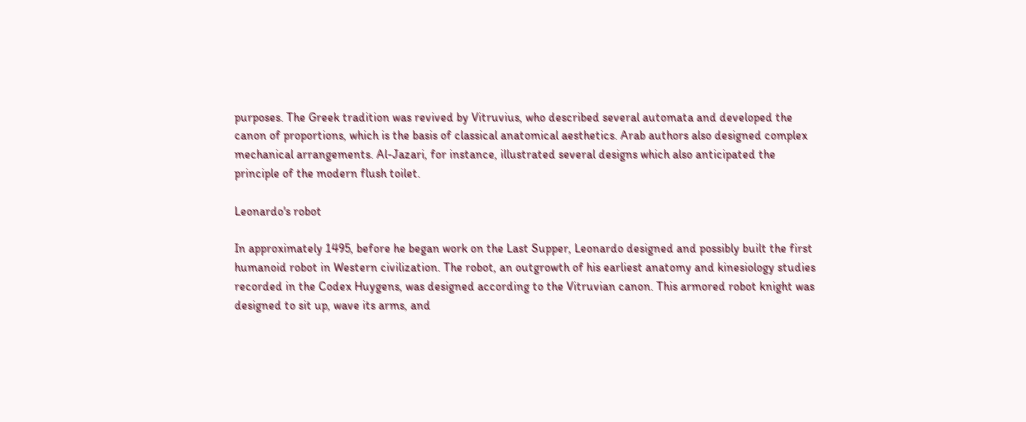purposes. The Greek tradition was revived by Vitruvius, who described several automata and developed the canon of proportions, which is the basis of classical anatomical aesthetics. Arab authors also designed complex mechanical arrangements. Al-Jazari, for instance, illustrated several designs which also anticipated the principle of the modern flush toilet.

Leonardo's robot

In approximately 1495, before he began work on the Last Supper, Leonardo designed and possibly built the first humanoid robot in Western civilization. The robot, an outgrowth of his earliest anatomy and kinesiology studies recorded in the Codex Huygens, was designed according to the Vitruvian canon. This armored robot knight was designed to sit up, wave its arms, and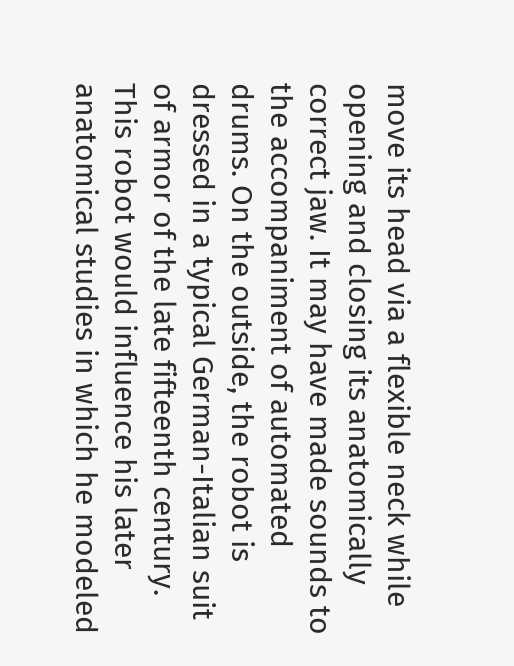move its head via a flexible neck while opening and closing its anatomically correct jaw. It may have made sounds to the accompaniment of automated drums. On the outside, the robot is dressed in a typical German-Italian suit of armor of the late fifteenth century. This robot would influence his later anatomical studies in which he modeled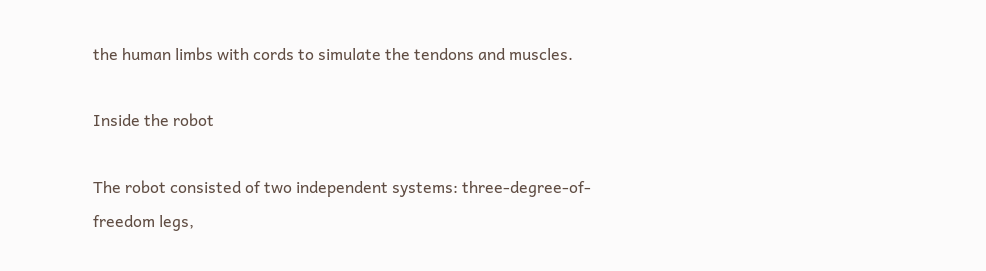the human limbs with cords to simulate the tendons and muscles.

Inside the robot

The robot consisted of two independent systems: three-degree-of-freedom legs,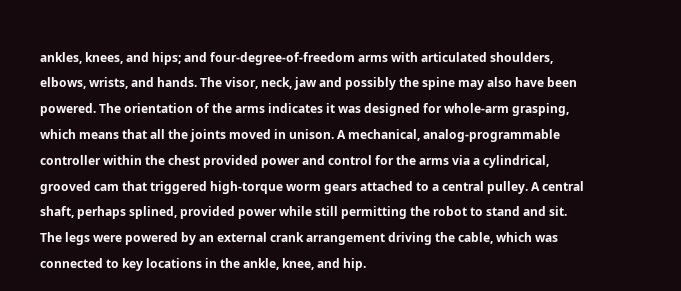ankles, knees, and hips; and four-degree-of-freedom arms with articulated shoulders, elbows, wrists, and hands. The visor, neck, jaw and possibly the spine may also have been powered. The orientation of the arms indicates it was designed for whole-arm grasping, which means that all the joints moved in unison. A mechanical, analog-programmable controller within the chest provided power and control for the arms via a cylindrical, grooved cam that triggered high-torque worm gears attached to a central pulley. A central shaft, perhaps splined, provided power while still permitting the robot to stand and sit. The legs were powered by an external crank arrangement driving the cable, which was connected to key locations in the ankle, knee, and hip.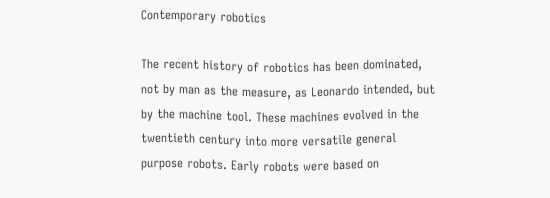Contemporary robotics

The recent history of robotics has been dominated, not by man as the measure, as Leonardo intended, but by the machine tool. These machines evolved in the twentieth century into more versatile general purpose robots. Early robots were based on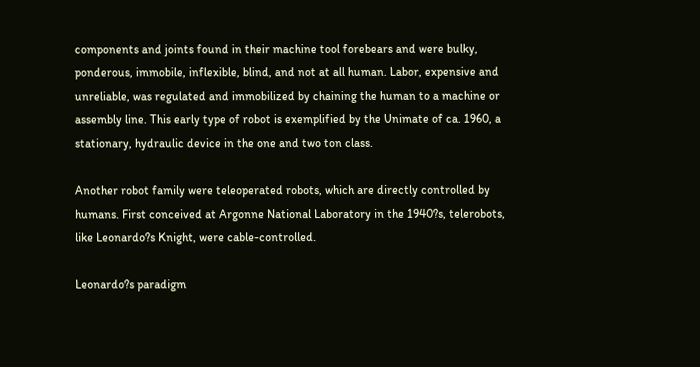components and joints found in their machine tool forebears and were bulky, ponderous, immobile, inflexible, blind, and not at all human. Labor, expensive and unreliable, was regulated and immobilized by chaining the human to a machine or assembly line. This early type of robot is exemplified by the Unimate of ca. 1960, a stationary, hydraulic device in the one and two ton class.

Another robot family were teleoperated robots, which are directly controlled by humans. First conceived at Argonne National Laboratory in the 1940?s, telerobots, like Leonardo?s Knight, were cable-controlled.

Leonardo?s paradigm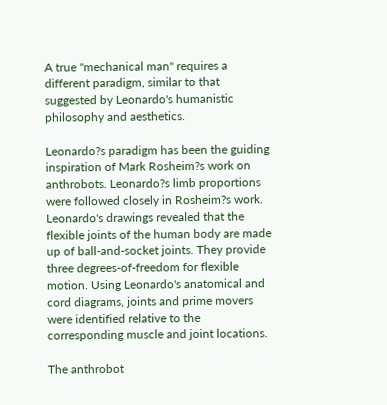A true "mechanical man" requires a different paradigm, similar to that suggested by Leonardo's humanistic philosophy and aesthetics.

Leonardo?s paradigm has been the guiding inspiration of Mark Rosheim?s work on anthrobots. Leonardo?s limb proportions were followed closely in Rosheim?s work. Leonardo's drawings revealed that the flexible joints of the human body are made up of ball-and-socket joints. They provide three degrees-of-freedom for flexible motion. Using Leonardo's anatomical and cord diagrams, joints and prime movers were identified relative to the corresponding muscle and joint locations.

The anthrobot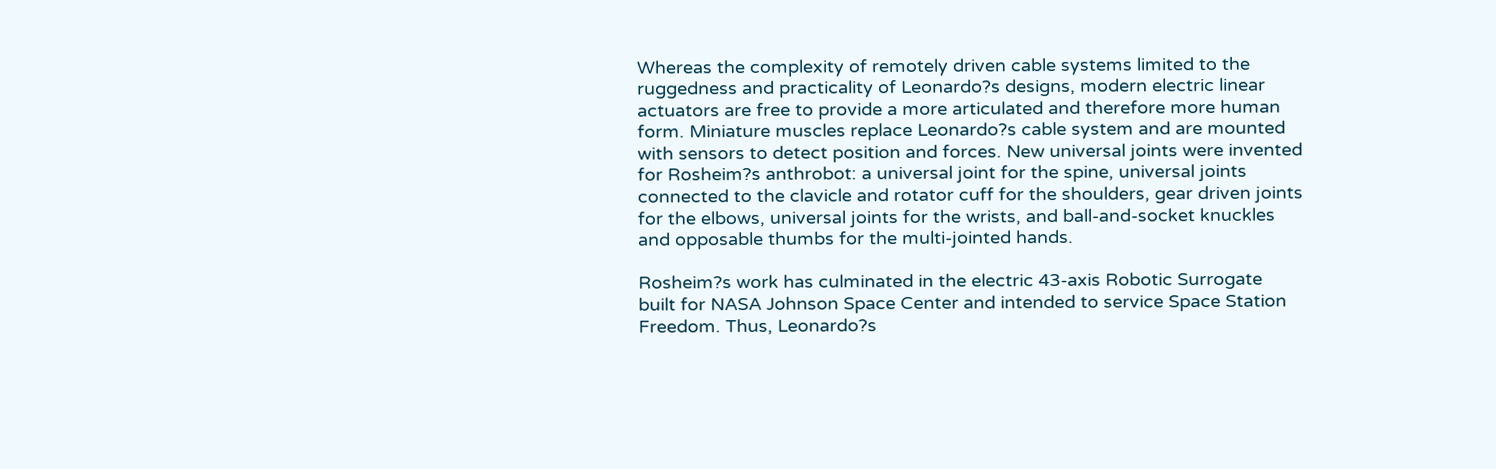Whereas the complexity of remotely driven cable systems limited to the ruggedness and practicality of Leonardo?s designs, modern electric linear actuators are free to provide a more articulated and therefore more human form. Miniature muscles replace Leonardo?s cable system and are mounted with sensors to detect position and forces. New universal joints were invented for Rosheim?s anthrobot: a universal joint for the spine, universal joints connected to the clavicle and rotator cuff for the shoulders, gear driven joints for the elbows, universal joints for the wrists, and ball-and-socket knuckles and opposable thumbs for the multi-jointed hands.

Rosheim?s work has culminated in the electric 43-axis Robotic Surrogate built for NASA Johnson Space Center and intended to service Space Station Freedom. Thus, Leonardo?s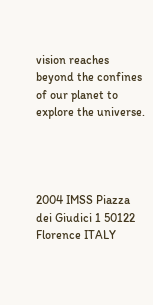vision reaches beyond the confines of our planet to explore the universe.




2004 IMSS Piazza dei Giudici 1 50122 Florence ITALY